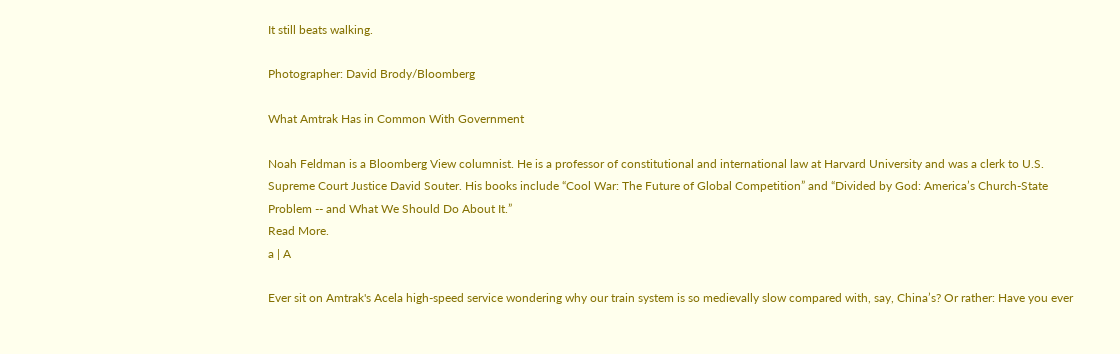It still beats walking.

Photographer: David Brody/Bloomberg

What Amtrak Has in Common With Government

Noah Feldman is a Bloomberg View columnist. He is a professor of constitutional and international law at Harvard University and was a clerk to U.S. Supreme Court Justice David Souter. His books include “Cool War: The Future of Global Competition” and “Divided by God: America’s Church-State Problem -- and What We Should Do About It.”
Read More.
a | A

Ever sit on Amtrak's Acela high-speed service wondering why our train system is so medievally slow compared with, say, China’s? Or rather: Have you ever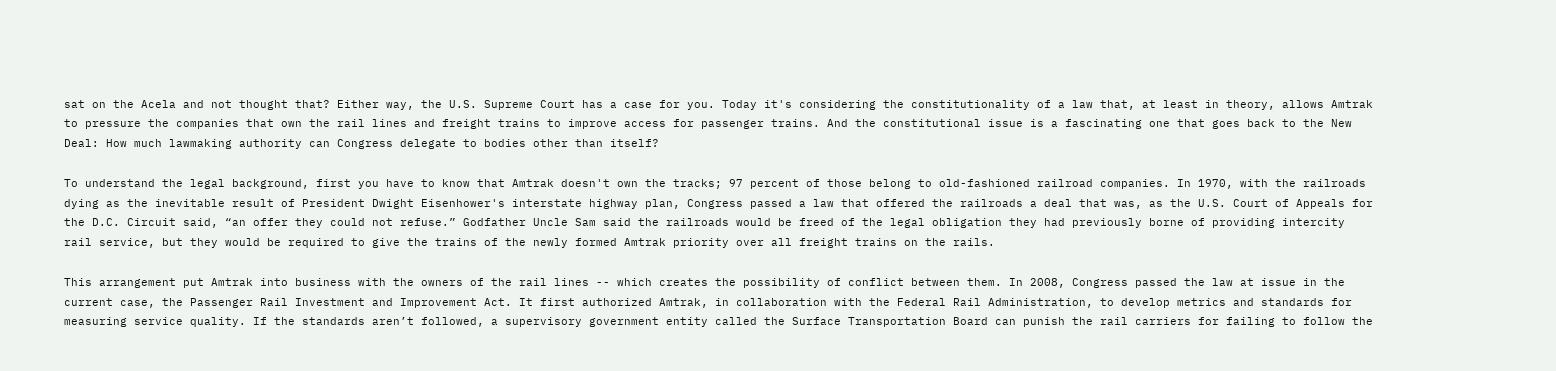sat on the Acela and not thought that? Either way, the U.S. Supreme Court has a case for you. Today it's considering the constitutionality of a law that, at least in theory, allows Amtrak to pressure the companies that own the rail lines and freight trains to improve access for passenger trains. And the constitutional issue is a fascinating one that goes back to the New Deal: How much lawmaking authority can Congress delegate to bodies other than itself?

To understand the legal background, first you have to know that Amtrak doesn't own the tracks; 97 percent of those belong to old-fashioned railroad companies. In 1970, with the railroads dying as the inevitable result of President Dwight Eisenhower's interstate highway plan, Congress passed a law that offered the railroads a deal that was, as the U.S. Court of Appeals for the D.C. Circuit said, “an offer they could not refuse.” Godfather Uncle Sam said the railroads would be freed of the legal obligation they had previously borne of providing intercity rail service, but they would be required to give the trains of the newly formed Amtrak priority over all freight trains on the rails.

This arrangement put Amtrak into business with the owners of the rail lines -- which creates the possibility of conflict between them. In 2008, Congress passed the law at issue in the current case, the Passenger Rail Investment and Improvement Act. It first authorized Amtrak, in collaboration with the Federal Rail Administration, to develop metrics and standards for measuring service quality. If the standards aren’t followed, a supervisory government entity called the Surface Transportation Board can punish the rail carriers for failing to follow the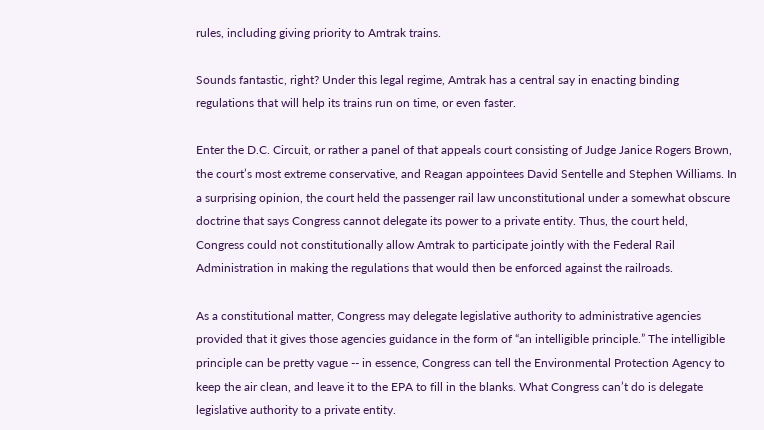rules, including giving priority to Amtrak trains.

Sounds fantastic, right? Under this legal regime, Amtrak has a central say in enacting binding regulations that will help its trains run on time, or even faster.

Enter the D.C. Circuit, or rather a panel of that appeals court consisting of Judge Janice Rogers Brown, the court’s most extreme conservative, and Reagan appointees David Sentelle and Stephen Williams. In a surprising opinion, the court held the passenger rail law unconstitutional under a somewhat obscure doctrine that says Congress cannot delegate its power to a private entity. Thus, the court held, Congress could not constitutionally allow Amtrak to participate jointly with the Federal Rail Administration in making the regulations that would then be enforced against the railroads.

As a constitutional matter, Congress may delegate legislative authority to administrative agencies provided that it gives those agencies guidance in the form of “an intelligible principle.” The intelligible principle can be pretty vague -- in essence, Congress can tell the Environmental Protection Agency to keep the air clean, and leave it to the EPA to fill in the blanks. What Congress can’t do is delegate legislative authority to a private entity.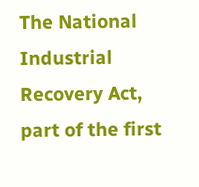The National Industrial Recovery Act, part of the first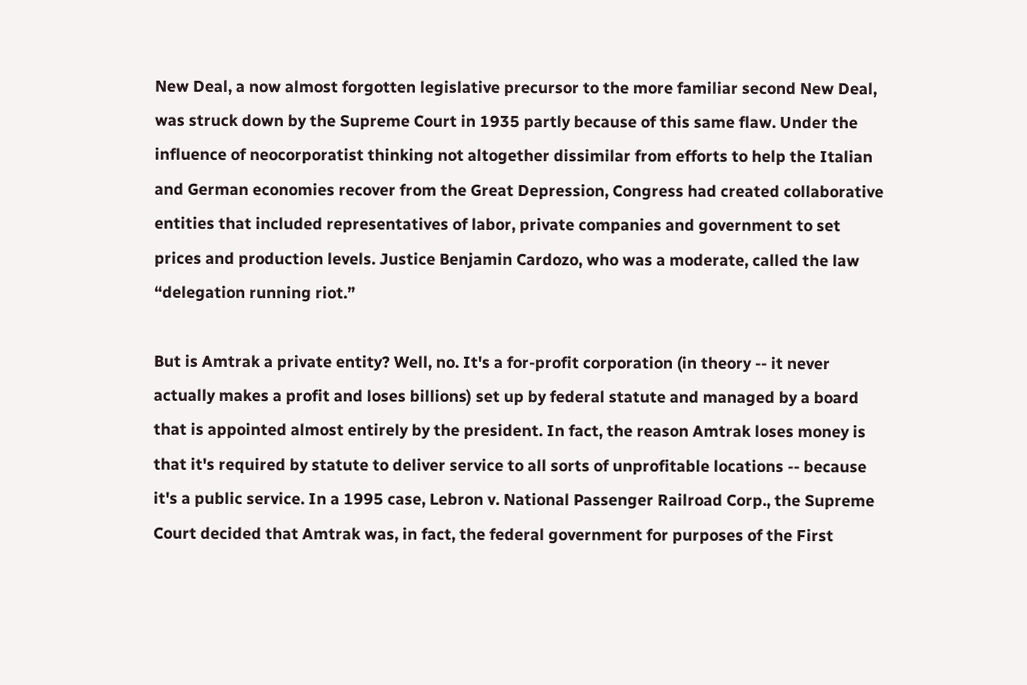New Deal, a now almost forgotten legislative precursor to the more familiar second New Deal, was struck down by the Supreme Court in 1935 partly because of this same flaw. Under the influence of neocorporatist thinking not altogether dissimilar from efforts to help the Italian and German economies recover from the Great Depression, Congress had created collaborative entities that included representatives of labor, private companies and government to set prices and production levels. Justice Benjamin Cardozo, who was a moderate, called the law “delegation running riot.”

But is Amtrak a private entity? Well, no. It's a for-profit corporation (in theory -- it never actually makes a profit and loses billions) set up by federal statute and managed by a board that is appointed almost entirely by the president. In fact, the reason Amtrak loses money is that it's required by statute to deliver service to all sorts of unprofitable locations -- because it's a public service. In a 1995 case, Lebron v. National Passenger Railroad Corp., the Supreme Court decided that Amtrak was, in fact, the federal government for purposes of the First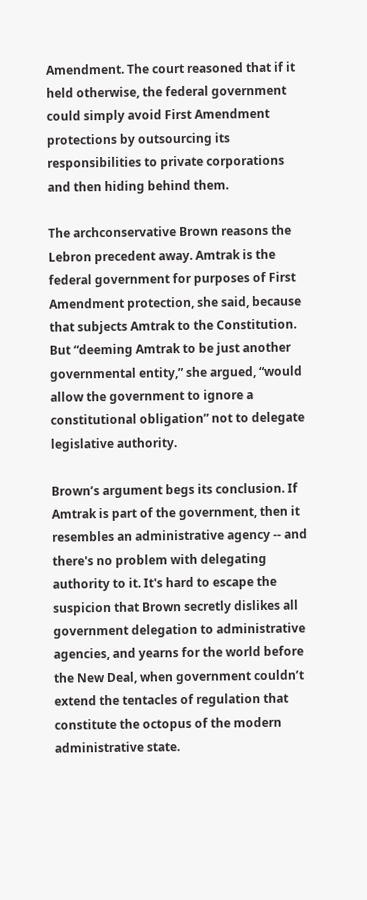Amendment. The court reasoned that if it held otherwise, the federal government could simply avoid First Amendment protections by outsourcing its responsibilities to private corporations and then hiding behind them.

The archconservative Brown reasons the Lebron precedent away. Amtrak is the federal government for purposes of First Amendment protection, she said, because that subjects Amtrak to the Constitution. But “deeming Amtrak to be just another governmental entity,” she argued, “would allow the government to ignore a constitutional obligation” not to delegate legislative authority.

Brown’s argument begs its conclusion. If Amtrak is part of the government, then it resembles an administrative agency -- and there's no problem with delegating authority to it. It's hard to escape the suspicion that Brown secretly dislikes all government delegation to administrative agencies, and yearns for the world before the New Deal, when government couldn’t extend the tentacles of regulation that constitute the octopus of the modern administrative state.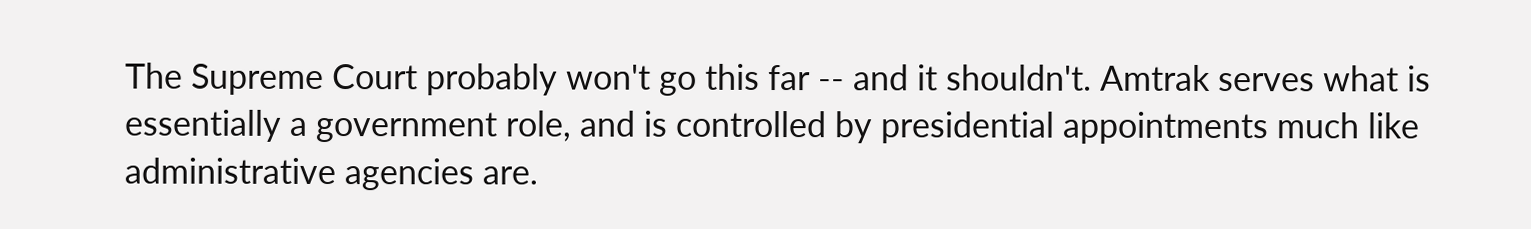The Supreme Court probably won't go this far -- and it shouldn't. Amtrak serves what is essentially a government role, and is controlled by presidential appointments much like administrative agencies are.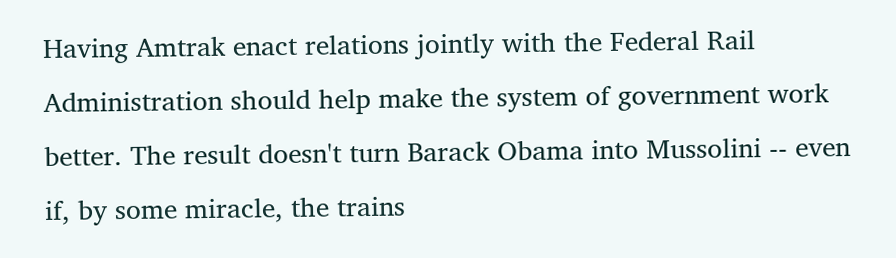Having Amtrak enact relations jointly with the Federal Rail Administration should help make the system of government work better. The result doesn't turn Barack Obama into Mussolini -- even if, by some miracle, the trains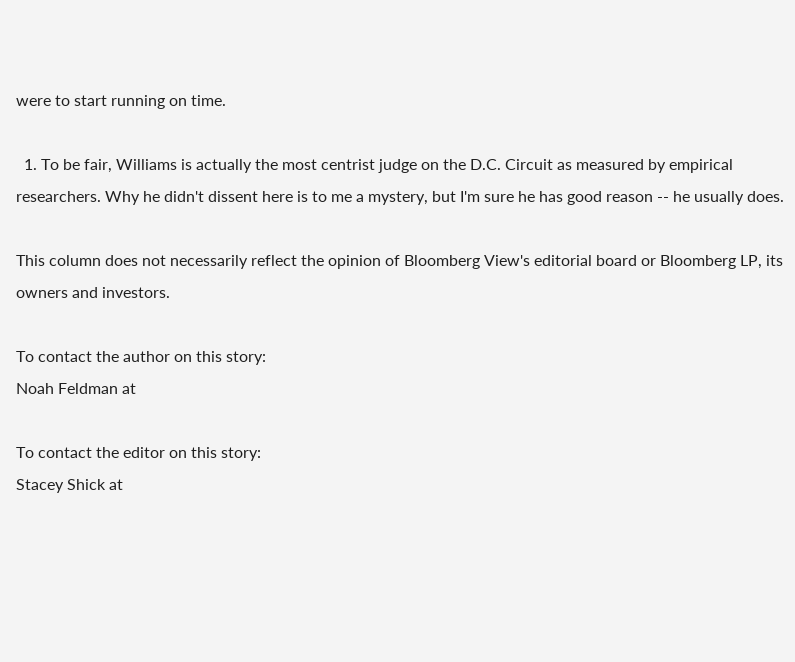were to start running on time.

  1. To be fair, Williams is actually the most centrist judge on the D.C. Circuit as measured by empirical researchers. Why he didn't dissent here is to me a mystery, but I'm sure he has good reason -- he usually does.

This column does not necessarily reflect the opinion of Bloomberg View's editorial board or Bloomberg LP, its owners and investors.

To contact the author on this story:
Noah Feldman at

To contact the editor on this story:
Stacey Shick at